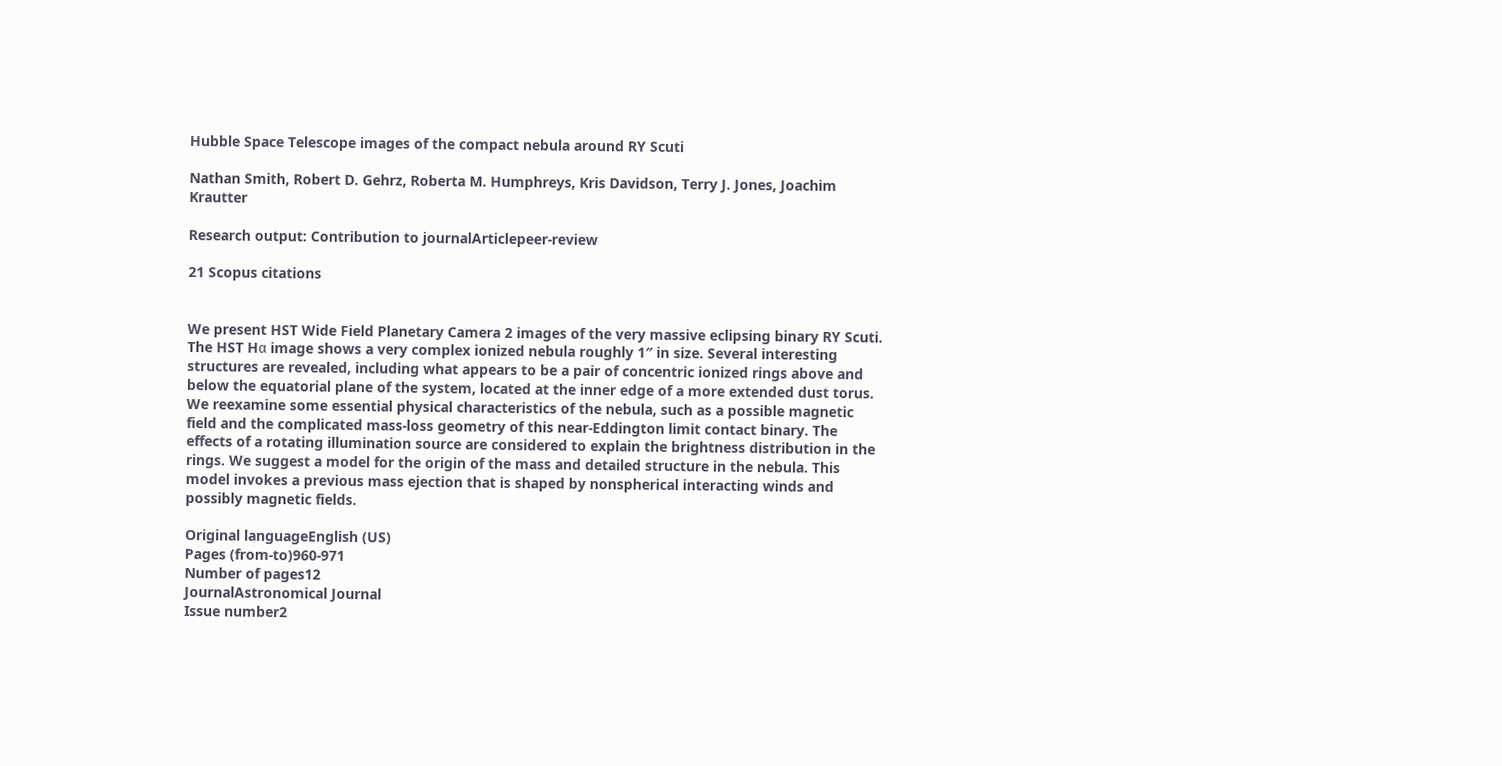Hubble Space Telescope images of the compact nebula around RY Scuti

Nathan Smith, Robert D. Gehrz, Roberta M. Humphreys, Kris Davidson, Terry J. Jones, Joachim Krautter

Research output: Contribution to journalArticlepeer-review

21 Scopus citations


We present HST Wide Field Planetary Camera 2 images of the very massive eclipsing binary RY Scuti. The HST Hα image shows a very complex ionized nebula roughly 1″ in size. Several interesting structures are revealed, including what appears to be a pair of concentric ionized rings above and below the equatorial plane of the system, located at the inner edge of a more extended dust torus. We reexamine some essential physical characteristics of the nebula, such as a possible magnetic field and the complicated mass-loss geometry of this near-Eddington limit contact binary. The effects of a rotating illumination source are considered to explain the brightness distribution in the rings. We suggest a model for the origin of the mass and detailed structure in the nebula. This model invokes a previous mass ejection that is shaped by nonspherical interacting winds and possibly magnetic fields.

Original languageEnglish (US)
Pages (from-to)960-971
Number of pages12
JournalAstronomical Journal
Issue number2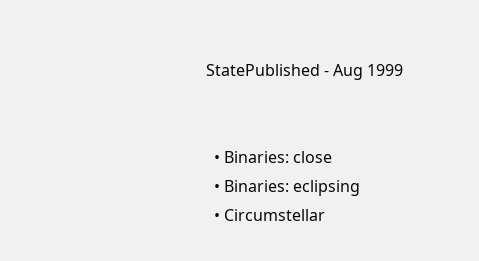StatePublished - Aug 1999


  • Binaries: close
  • Binaries: eclipsing
  • Circumstellar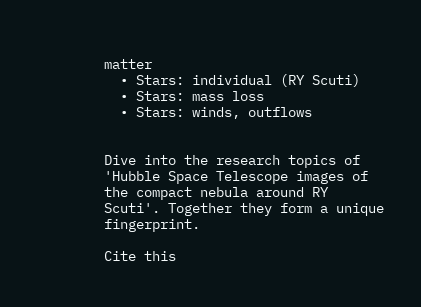matter
  • Stars: individual (RY Scuti)
  • Stars: mass loss
  • Stars: winds, outflows


Dive into the research topics of 'Hubble Space Telescope images of the compact nebula around RY Scuti'. Together they form a unique fingerprint.

Cite this